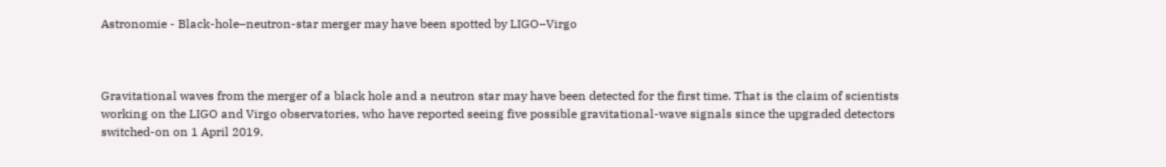Astronomie - Black-hole–neutron-star merger may have been spotted by LIGO–Virgo



Gravitational waves from the merger of a black hole and a neutron star may have been detected for the first time. That is the claim of scientists working on the LIGO and Virgo observatories, who have reported seeing five possible gravitational-wave signals since the upgraded detectors switched-on on 1 April 2019.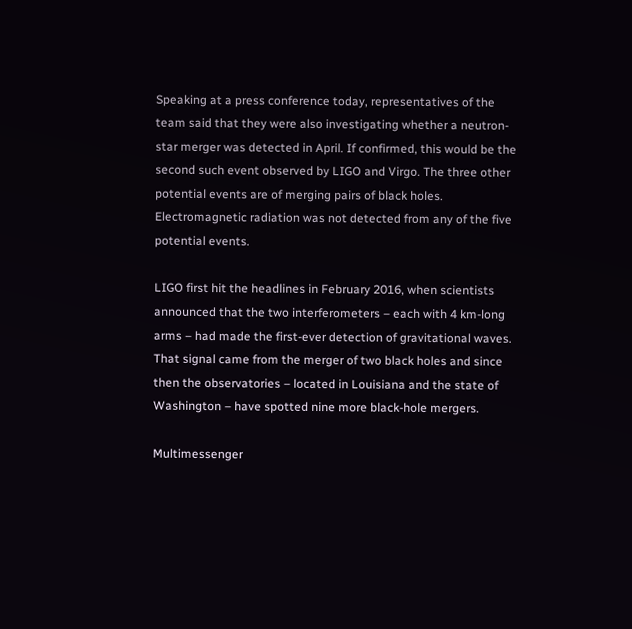Speaking at a press conference today, representatives of the team said that they were also investigating whether a neutron-star merger was detected in April. If confirmed, this would be the second such event observed by LIGO and Virgo. The three other potential events are of merging pairs of black holes. Electromagnetic radiation was not detected from any of the five potential events.

LIGO first hit the headlines in February 2016, when scientists announced that the two interferometers – each with 4 km-long arms – had made the first-ever detection of gravitational waves. That signal came from the merger of two black holes and since then the observatories – located in Louisiana and the state of Washington – have spotted nine more black-hole mergers.

Multimessenger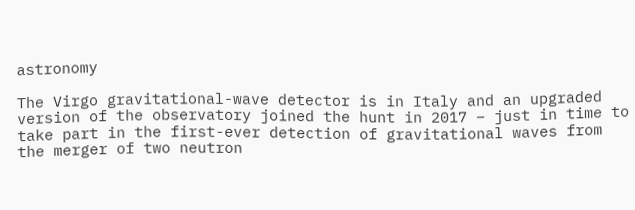astronomy

The Virgo gravitational-wave detector is in Italy and an upgraded version of the observatory joined the hunt in 2017 – just in time to take part in the first-ever detection of gravitational waves from the merger of two neutron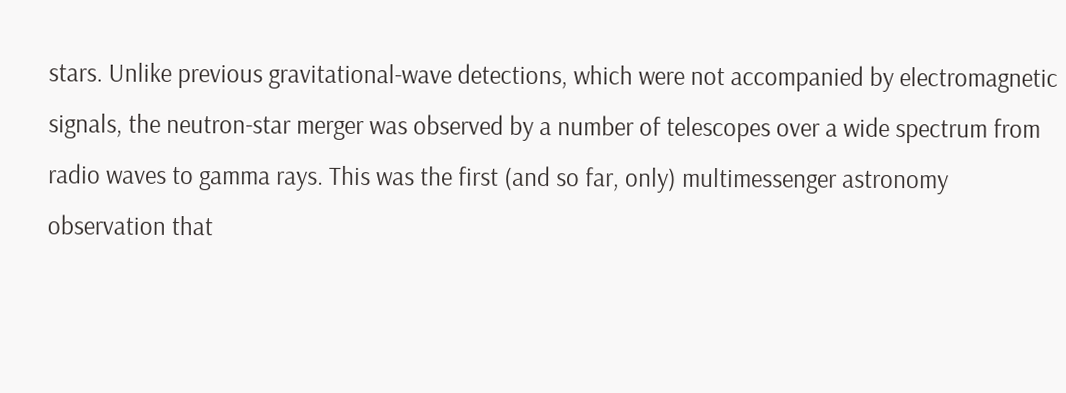stars. Unlike previous gravitational-wave detections, which were not accompanied by electromagnetic signals, the neutron-star merger was observed by a number of telescopes over a wide spectrum from radio waves to gamma rays. This was the first (and so far, only) multimessenger astronomy observation that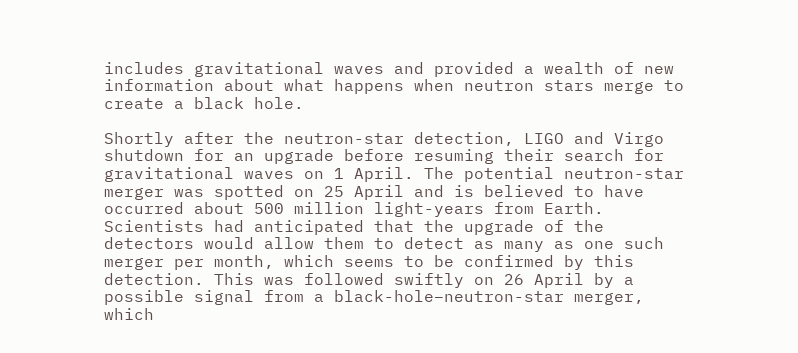includes gravitational waves and provided a wealth of new information about what happens when neutron stars merge to create a black hole.

Shortly after the neutron-star detection, LIGO and Virgo shutdown for an upgrade before resuming their search for gravitational waves on 1 April. The potential neutron-star merger was spotted on 25 April and is believed to have occurred about 500 million light-years from Earth. Scientists had anticipated that the upgrade of the detectors would allow them to detect as many as one such merger per month, which seems to be confirmed by this detection. This was followed swiftly on 26 April by a possible signal from a black-hole–neutron-star merger, which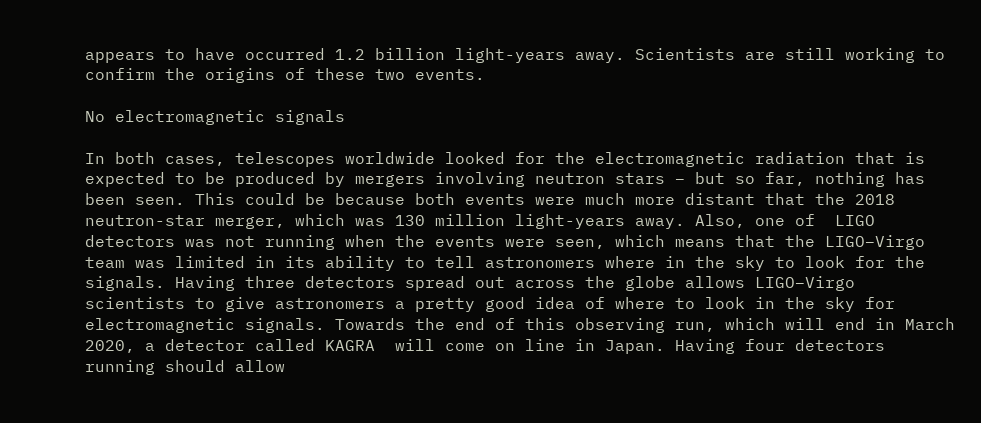appears to have occurred 1.2 billion light-years away. Scientists are still working to confirm the origins of these two events.

No electromagnetic signals

In both cases, telescopes worldwide looked for the electromagnetic radiation that is expected to be produced by mergers involving neutron stars – but so far, nothing has been seen. This could be because both events were much more distant that the 2018 neutron-star merger, which was 130 million light-years away. Also, one of  LIGO detectors was not running when the events were seen, which means that the LIGO–Virgo team was limited in its ability to tell astronomers where in the sky to look for the signals. Having three detectors spread out across the globe allows LIGO–Virgo scientists to give astronomers a pretty good idea of where to look in the sky for electromagnetic signals. Towards the end of this observing run, which will end in March 2020, a detector called KAGRA  will come on line in Japan. Having four detectors running should allow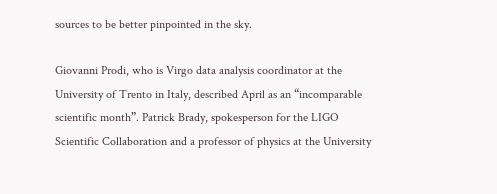sources to be better pinpointed in the sky.

Giovanni Prodi, who is Virgo data analysis coordinator at the University of Trento in Italy, described April as an “incomparable scientific month”. Patrick Brady, spokesperson for the LIGO Scientific Collaboration and a professor of physics at the University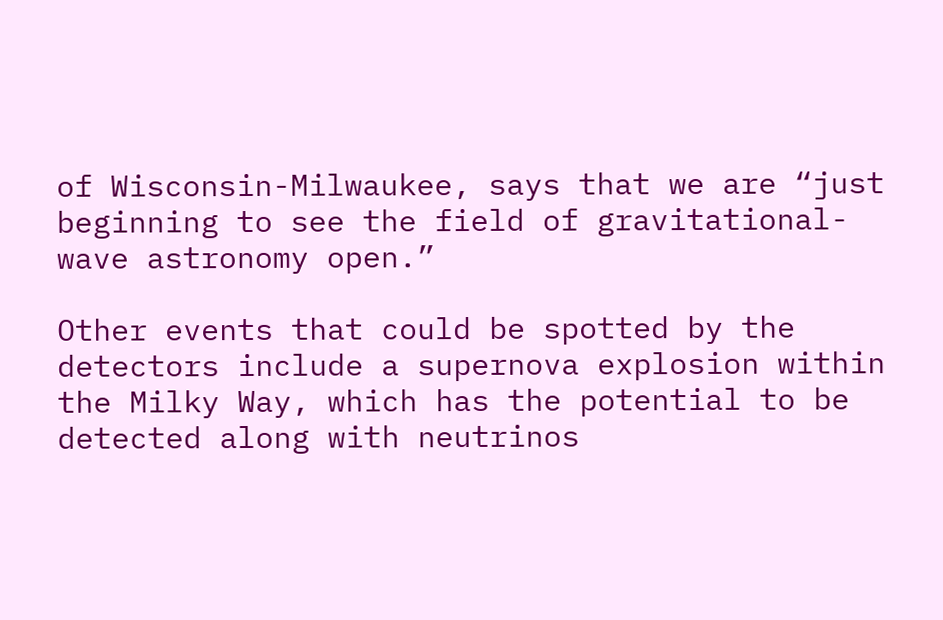of Wisconsin-Milwaukee, says that we are “just beginning to see the field of gravitational-wave astronomy open.”

Other events that could be spotted by the detectors include a supernova explosion within the Milky Way, which has the potential to be detected along with neutrinos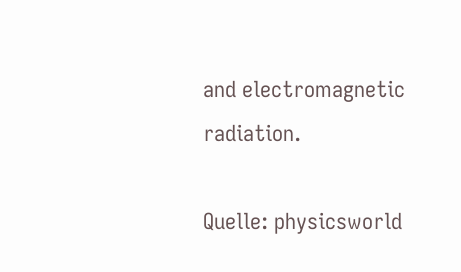and electromagnetic radiation.

Quelle: physicsworld